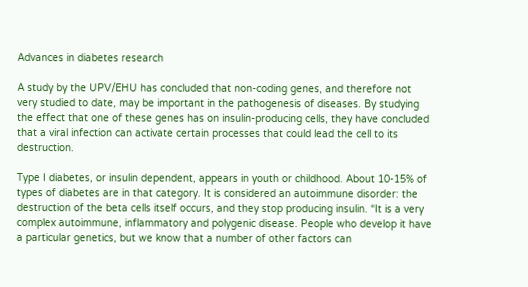Advances in diabetes research

A study by the UPV/EHU has concluded that non-coding genes, and therefore not very studied to date, may be important in the pathogenesis of diseases. By studying the effect that one of these genes has on insulin-producing cells, they have concluded that a viral infection can activate certain processes that could lead the cell to its destruction.

Type I diabetes, or insulin dependent, appears in youth or childhood. About 10-15% of types of diabetes are in that category. It is considered an autoimmune disorder: the destruction of the beta cells itself occurs, and they stop producing insulin. “It is a very complex autoimmune, inflammatory and polygenic disease. People who develop it have a particular genetics, but we know that a number of other factors can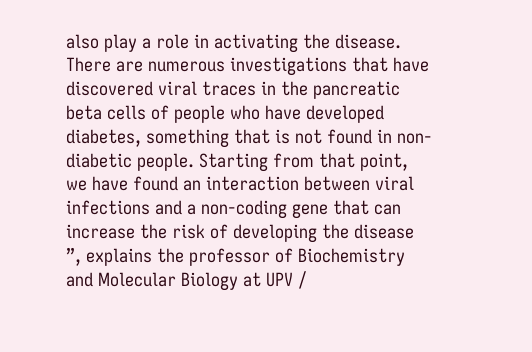also play a role in activating the disease. There are numerous investigations that have discovered viral traces in the pancreatic beta cells of people who have developed diabetes, something that is not found in non-diabetic people. Starting from that point, we have found an interaction between viral infections and a non-coding gene that can increase the risk of developing the disease ”, explains the professor of Biochemistry and Molecular Biology at UPV /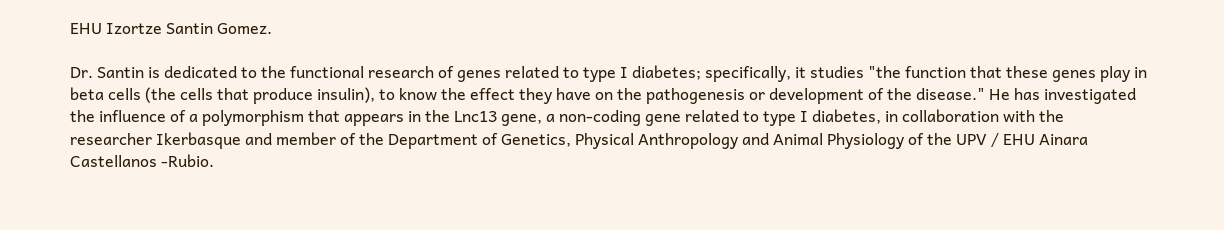EHU Izortze Santin Gomez.

Dr. Santin is dedicated to the functional research of genes related to type I diabetes; specifically, it studies "the function that these genes play in beta cells (the cells that produce insulin), to know the effect they have on the pathogenesis or development of the disease." He has investigated the influence of a polymorphism that appears in the Lnc13 gene, a non-coding gene related to type I diabetes, in collaboration with the researcher Ikerbasque and member of the Department of Genetics, Physical Anthropology and Animal Physiology of the UPV / EHU Ainara Castellanos -Rubio.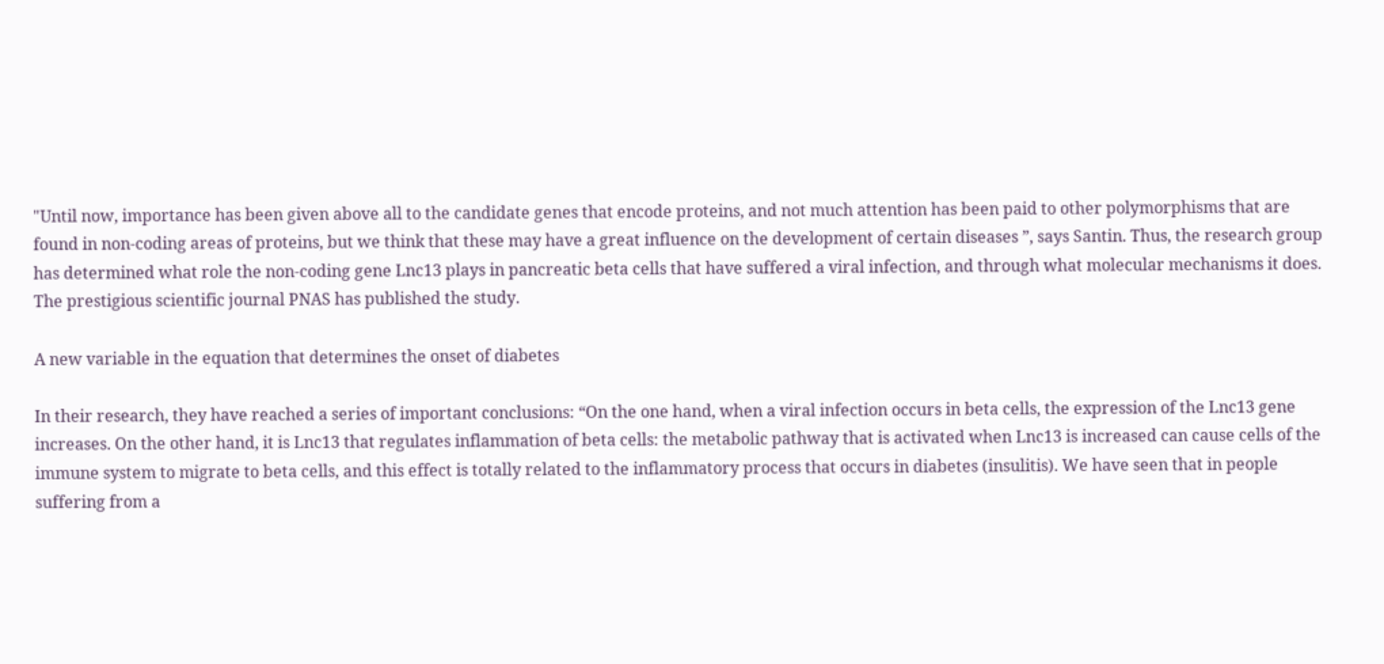"Until now, importance has been given above all to the candidate genes that encode proteins, and not much attention has been paid to other polymorphisms that are found in non-coding areas of proteins, but we think that these may have a great influence on the development of certain diseases ”, says Santin. Thus, the research group has determined what role the non-coding gene Lnc13 plays in pancreatic beta cells that have suffered a viral infection, and through what molecular mechanisms it does. The prestigious scientific journal PNAS has published the study.

A new variable in the equation that determines the onset of diabetes

In their research, they have reached a series of important conclusions: “On the one hand, when a viral infection occurs in beta cells, the expression of the Lnc13 gene increases. On the other hand, it is Lnc13 that regulates inflammation of beta cells: the metabolic pathway that is activated when Lnc13 is increased can cause cells of the immune system to migrate to beta cells, and this effect is totally related to the inflammatory process that occurs in diabetes (insulitis). We have seen that in people suffering from a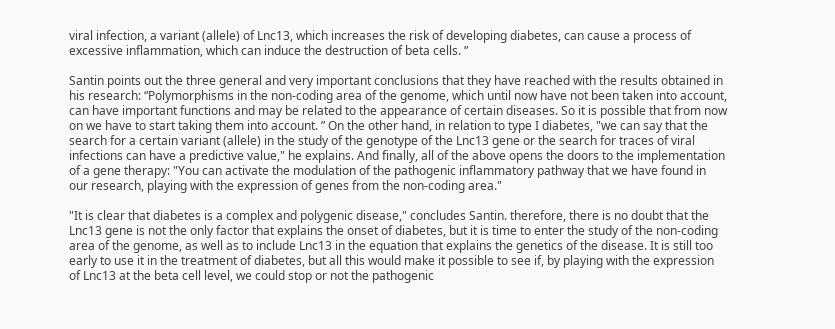viral infection, a variant (allele) of Lnc13, which increases the risk of developing diabetes, can cause a process of excessive inflammation, which can induce the destruction of beta cells. ”

Santin points out the three general and very important conclusions that they have reached with the results obtained in his research: “Polymorphisms in the non-coding area of the genome, which until now have not been taken into account, can have important functions and may be related to the appearance of certain diseases. So it is possible that from now on we have to start taking them into account. ” On the other hand, in relation to type I diabetes, "we can say that the search for a certain variant (allele) in the study of the genotype of the Lnc13 gene or the search for traces of viral infections can have a predictive value," he explains. And finally, all of the above opens the doors to the implementation of a gene therapy: "You can activate the modulation of the pathogenic inflammatory pathway that we have found in our research, playing with the expression of genes from the non-coding area."

"It is clear that diabetes is a complex and polygenic disease," concludes Santin. therefore, there is no doubt that the Lnc13 gene is not the only factor that explains the onset of diabetes, but it is time to enter the study of the non-coding area of the genome, as well as to include Lnc13 in the equation that explains the genetics of the disease. It is still too early to use it in the treatment of diabetes, but all this would make it possible to see if, by playing with the expression of Lnc13 at the beta cell level, we could stop or not the pathogenic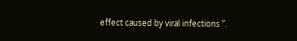effect caused by viral infections ”.